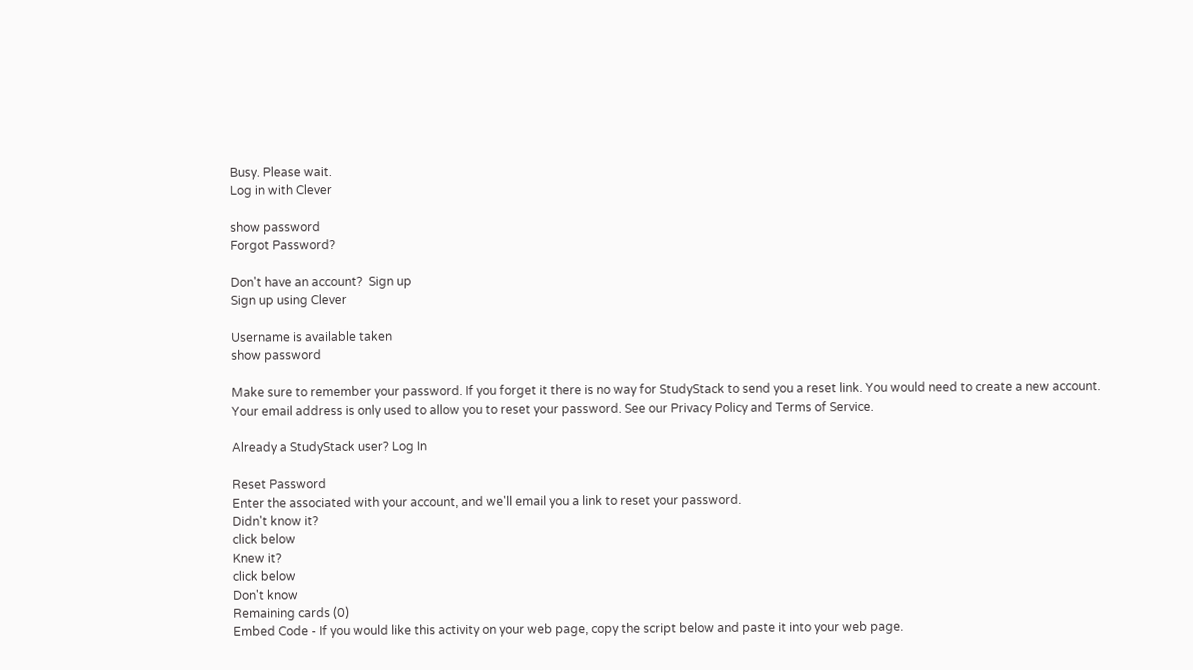Busy. Please wait.
Log in with Clever

show password
Forgot Password?

Don't have an account?  Sign up
Sign up using Clever

Username is available taken
show password

Make sure to remember your password. If you forget it there is no way for StudyStack to send you a reset link. You would need to create a new account.
Your email address is only used to allow you to reset your password. See our Privacy Policy and Terms of Service.

Already a StudyStack user? Log In

Reset Password
Enter the associated with your account, and we'll email you a link to reset your password.
Didn't know it?
click below
Knew it?
click below
Don't know
Remaining cards (0)
Embed Code - If you would like this activity on your web page, copy the script below and paste it into your web page.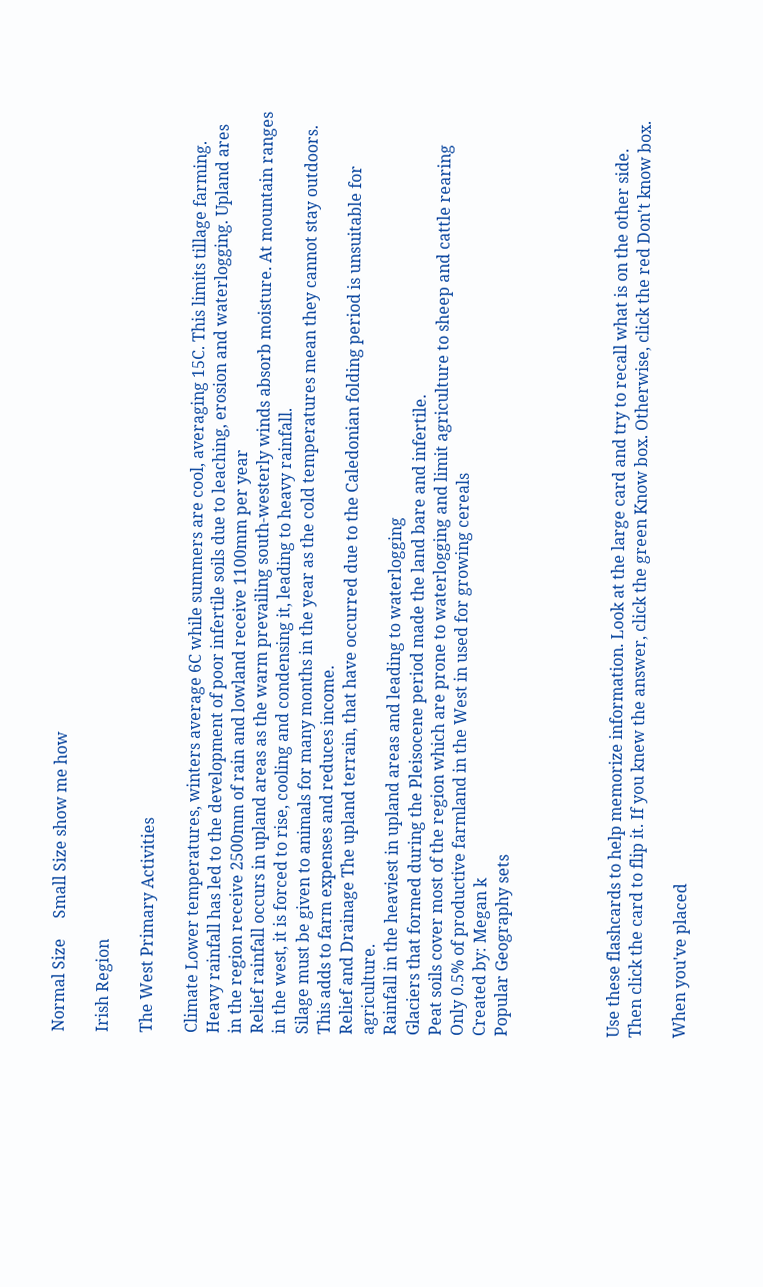Normal Size     Small Size show me how

Irish Region

The West Primary Activities

Climate Lower temperatures, winters average 6C while summers are cool, averaging 15C. This limits tillage farming.
Heavy rainfall has led to the development of poor infertile soils due to leaching, erosion and waterlogging. Upland ares in the region receive 2500mm of rain and lowland receive 1100mm per year
Relief rainfall occurs in upland areas as the warm prevailing south-westerly winds absorb moisture. At mountain ranges in the west, it is forced to rise, cooling and condensing it, leading to heavy rainfall.
Silage must be given to animals for many months in the year as the cold temperatures mean they cannot stay outdoors. This adds to farm expenses and reduces income.
Relief and Drainage The upland terrain, that have occurred due to the Caledonian folding period is unsuitable for agriculture.
Rainfall in the heaviest in upland areas and leading to waterlogging
Glaciers that formed during the Pleisocene period made the land bare and infertile.
Peat soils cover most of the region which are prone to waterlogging and limit agriculture to sheep and cattle rearing
Only 0.5% of productive farmland in the West in used for growing cereals
Created by: Megan k
Popular Geography sets




Use these flashcards to help memorize information. Look at the large card and try to recall what is on the other side. Then click the card to flip it. If you knew the answer, click the green Know box. Otherwise, click the red Don't know box.

When you've placed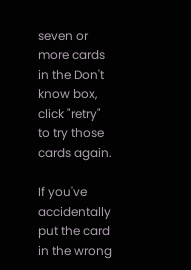seven or more cards in the Don't know box, click "retry" to try those cards again.

If you've accidentally put the card in the wrong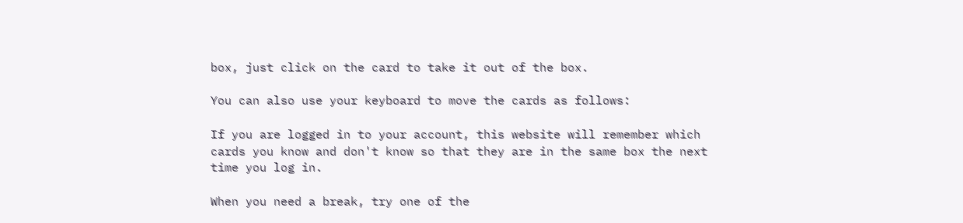box, just click on the card to take it out of the box.

You can also use your keyboard to move the cards as follows:

If you are logged in to your account, this website will remember which cards you know and don't know so that they are in the same box the next time you log in.

When you need a break, try one of the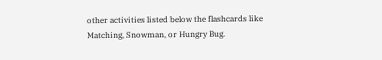other activities listed below the flashcards like Matching, Snowman, or Hungry Bug.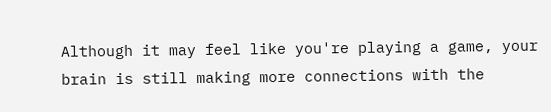Although it may feel like you're playing a game, your brain is still making more connections with the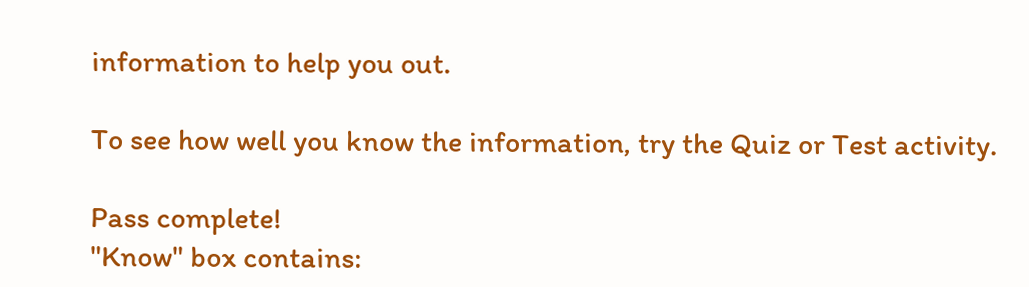information to help you out.

To see how well you know the information, try the Quiz or Test activity.

Pass complete!
"Know" box contains: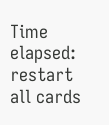Time elapsed:
restart all cards